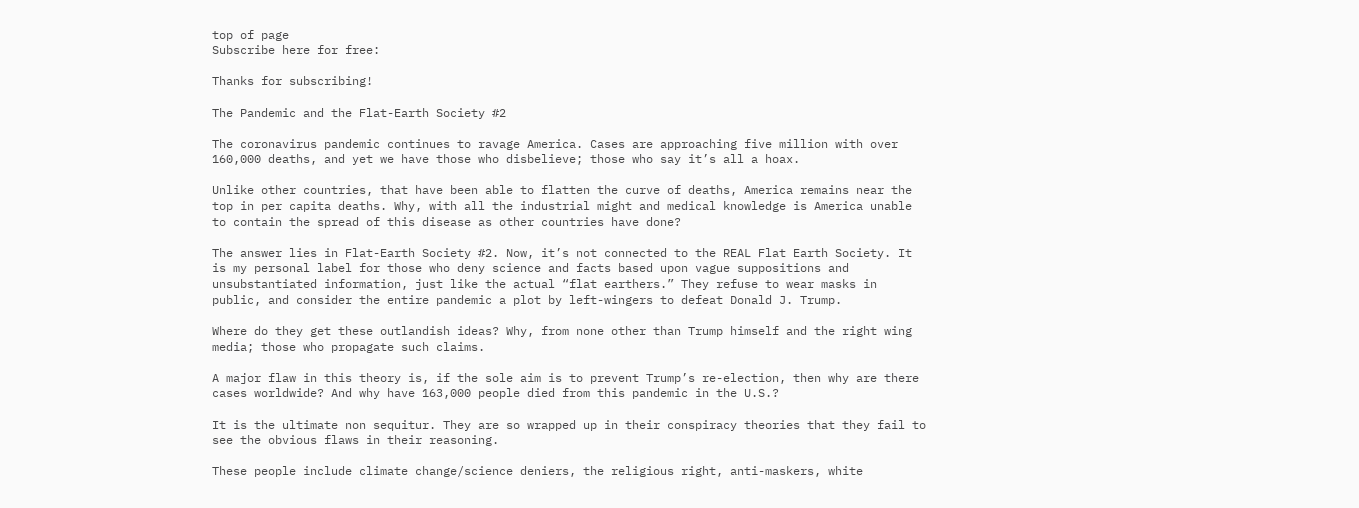top of page
Subscribe here for free:

Thanks for subscribing!

The Pandemic and the Flat-Earth Society #2

The coronavirus pandemic continues to ravage America. Cases are approaching five million with over 160,000 deaths, and yet we have those who disbelieve; those who say it’s all a hoax.

Unlike other countries, that have been able to flatten the curve of deaths, America remains near the top in per capita deaths. Why, with all the industrial might and medical knowledge is America unable to contain the spread of this disease as other countries have done?

The answer lies in Flat-Earth Society #2. Now, it’s not connected to the REAL Flat Earth Society. It is my personal label for those who deny science and facts based upon vague suppositions and unsubstantiated information, just like the actual “flat earthers.” They refuse to wear masks in public, and consider the entire pandemic a plot by left-wingers to defeat Donald J. Trump.

Where do they get these outlandish ideas? Why, from none other than Trump himself and the right wing media; those who propagate such claims.

A major flaw in this theory is, if the sole aim is to prevent Trump’s re-election, then why are there cases worldwide? And why have 163,000 people died from this pandemic in the U.S.?

It is the ultimate non sequitur. They are so wrapped up in their conspiracy theories that they fail to see the obvious flaws in their reasoning.

These people include climate change/science deniers, the religious right, anti-maskers, white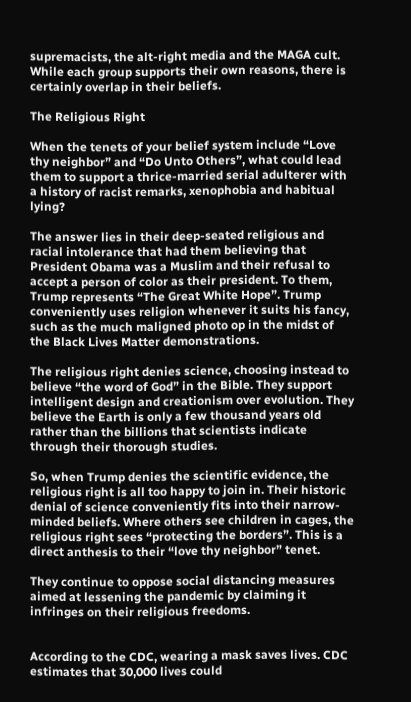supremacists, the alt-right media and the MAGA cult. While each group supports their own reasons, there is certainly overlap in their beliefs.

The Religious Right

When the tenets of your belief system include “Love thy neighbor” and “Do Unto Others”, what could lead them to support a thrice-married serial adulterer with a history of racist remarks, xenophobia and habitual lying?

The answer lies in their deep-seated religious and racial intolerance that had them believing that President Obama was a Muslim and their refusal to accept a person of color as their president. To them, Trump represents “The Great White Hope”. Trump conveniently uses religion whenever it suits his fancy, such as the much maligned photo op in the midst of the Black Lives Matter demonstrations.

The religious right denies science, choosing instead to believe “the word of God” in the Bible. They support intelligent design and creationism over evolution. They believe the Earth is only a few thousand years old rather than the billions that scientists indicate through their thorough studies.

So, when Trump denies the scientific evidence, the religious right is all too happy to join in. Their historic denial of science conveniently fits into their narrow-minded beliefs. Where others see children in cages, the religious right sees “protecting the borders”. This is a direct anthesis to their “love thy neighbor” tenet.

They continue to oppose social distancing measures aimed at lessening the pandemic by claiming it infringes on their religious freedoms.


According to the CDC, wearing a mask saves lives. CDC estimates that 30,000 lives could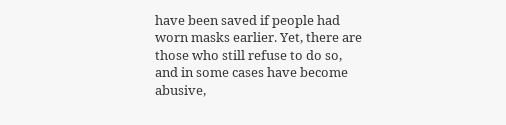have been saved if people had worn masks earlier. Yet, there are those who still refuse to do so, and in some cases have become abusive,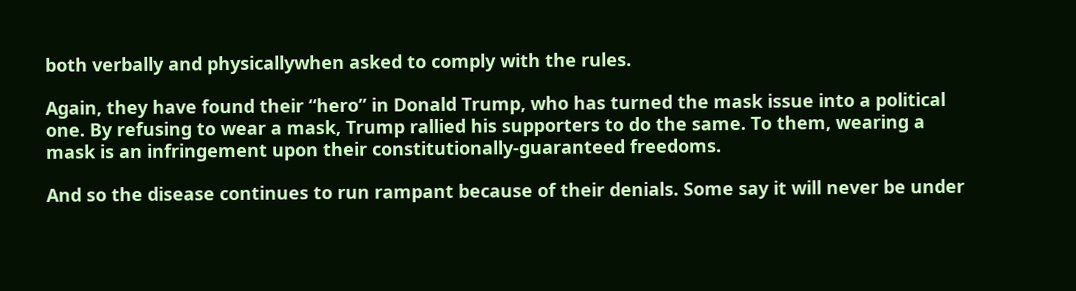both verbally and physicallywhen asked to comply with the rules.

Again, they have found their “hero” in Donald Trump, who has turned the mask issue into a political one. By refusing to wear a mask, Trump rallied his supporters to do the same. To them, wearing a mask is an infringement upon their constitutionally-guaranteed freedoms.

And so the disease continues to run rampant because of their denials. Some say it will never be under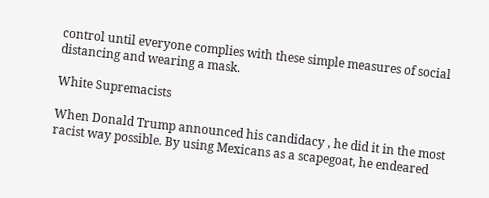control until everyone complies with these simple measures of social distancing and wearing a mask.

White Supremacists

When Donald Trump announced his candidacy , he did it in the most racist way possible. By using Mexicans as a scapegoat, he endeared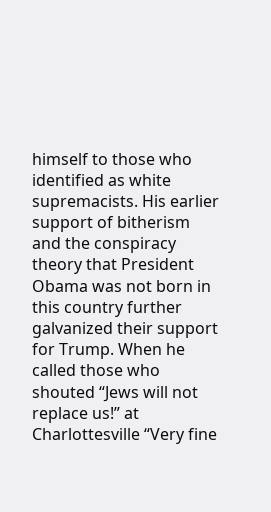himself to those who identified as white supremacists. His earlier support of bitherism and the conspiracy theory that President Obama was not born in this country further galvanized their support for Trump. When he called those who shouted “Jews will not replace us!” at Charlottesville “Very fine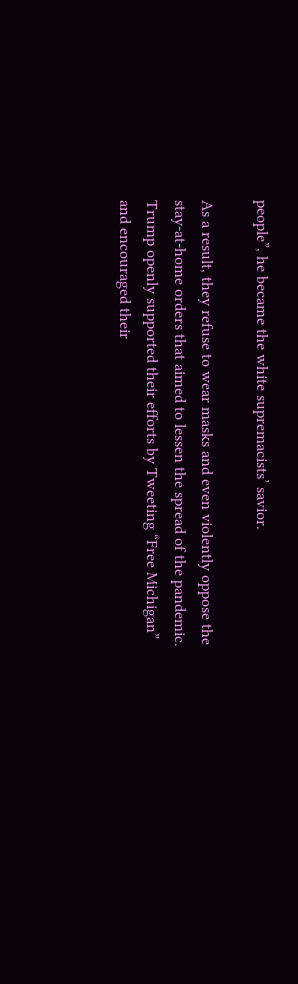people”, he became the white supremacists’ savior.

As a result, they refuse to wear masks and even violently oppose the stay-at-home orders that aimed to lessen the spread of the pandemic. Trump openly supported their efforts by Tweeting “Free Michigan” and encouraged their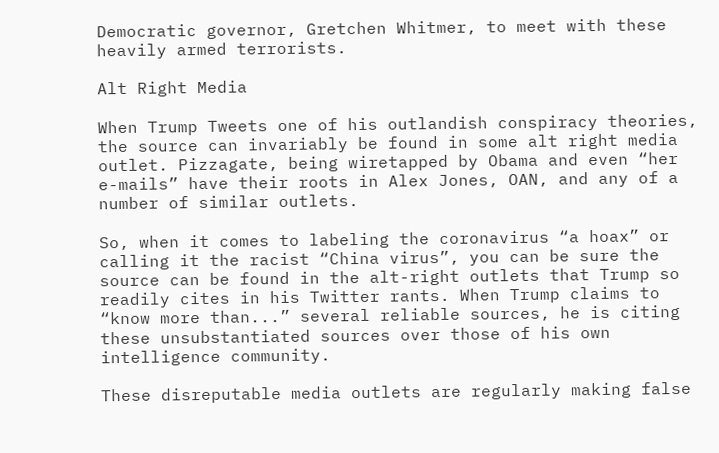Democratic governor, Gretchen Whitmer, to meet with these heavily armed terrorists.

Alt Right Media

When Trump Tweets one of his outlandish conspiracy theories, the source can invariably be found in some alt right media outlet. Pizzagate, being wiretapped by Obama and even “her e-mails” have their roots in Alex Jones, OAN, and any of a number of similar outlets.

So, when it comes to labeling the coronavirus “a hoax” or calling it the racist “China virus”, you can be sure the source can be found in the alt-right outlets that Trump so readily cites in his Twitter rants. When Trump claims to “know more than...” several reliable sources, he is citing these unsubstantiated sources over those of his own intelligence community.

These disreputable media outlets are regularly making false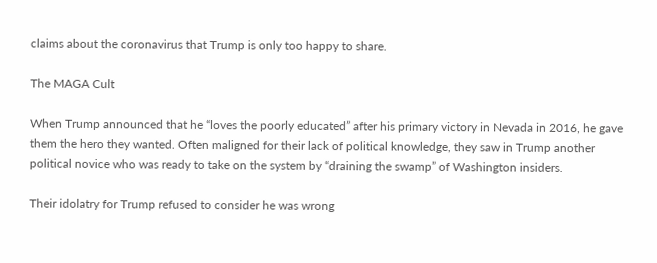claims about the coronavirus that Trump is only too happy to share.

The MAGA Cult

When Trump announced that he “loves the poorly educated” after his primary victory in Nevada in 2016, he gave them the hero they wanted. Often maligned for their lack of political knowledge, they saw in Trump another political novice who was ready to take on the system by “draining the swamp” of Washington insiders.

Their idolatry for Trump refused to consider he was wrong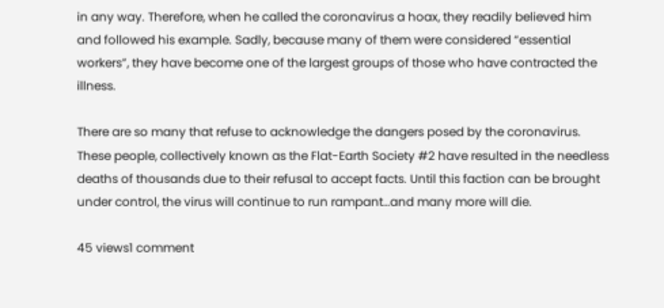in any way. Therefore, when he called the coronavirus a hoax, they readily believed him and followed his example. Sadly, because many of them were considered “essential workers”, they have become one of the largest groups of those who have contracted the illness.

There are so many that refuse to acknowledge the dangers posed by the coronavirus. These people, collectively known as the Flat-Earth Society #2 have resulted in the needless deaths of thousands due to their refusal to accept facts. Until this faction can be brought under control, the virus will continue to run rampant…and many more will die.

45 views1 comment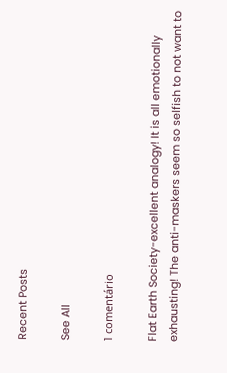Recent Posts

See All

1 comentário

Flat Earth Society-excellent analogy! It is all emotionally exhausting! The anti-maskers seem so selfish to not want to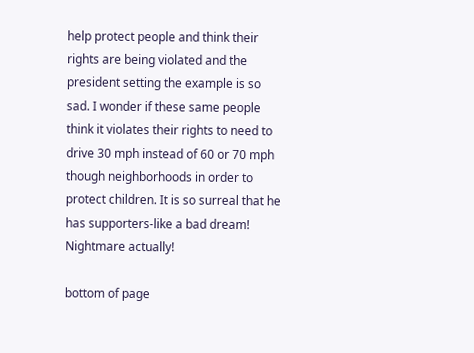help protect people and think their rights are being violated and the president setting the example is so sad. I wonder if these same people think it violates their rights to need to drive 30 mph instead of 60 or 70 mph though neighborhoods in order to protect children. It is so surreal that he has supporters-like a bad dream! Nightmare actually!

bottom of page